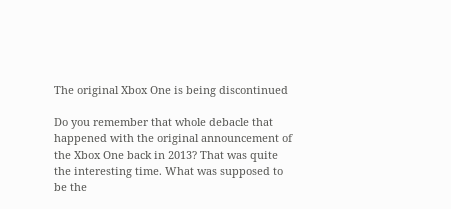The original Xbox One is being discontinued

Do you remember that whole debacle that happened with the original announcement of the Xbox One back in 2013? That was quite the interesting time. What was supposed to be the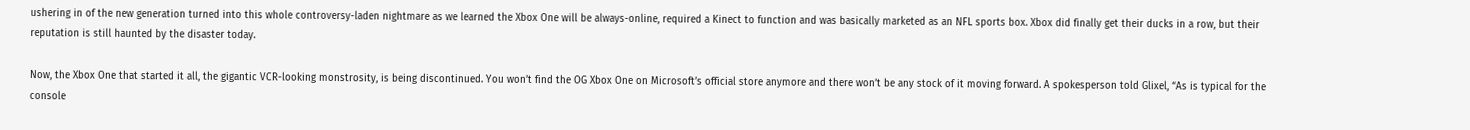ushering in of the new generation turned into this whole controversy-laden nightmare as we learned the Xbox One will be always-online, required a Kinect to function and was basically marketed as an NFL sports box. Xbox did finally get their ducks in a row, but their reputation is still haunted by the disaster today.

Now, the Xbox One that started it all, the gigantic VCR-looking monstrosity, is being discontinued. You won’t find the OG Xbox One on Microsoft’s official store anymore and there won’t be any stock of it moving forward. A spokesperson told Glixel, “As is typical for the console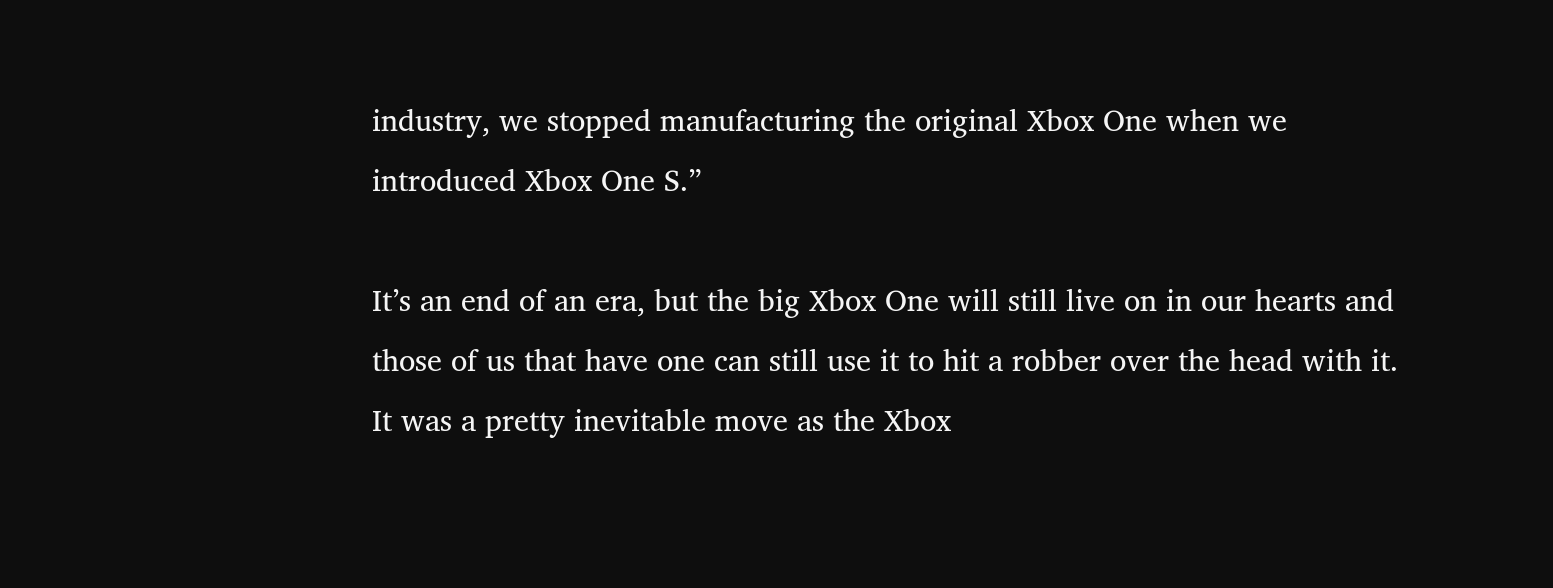industry, we stopped manufacturing the original Xbox One when we introduced Xbox One S.”

It’s an end of an era, but the big Xbox One will still live on in our hearts and those of us that have one can still use it to hit a robber over the head with it. It was a pretty inevitable move as the Xbox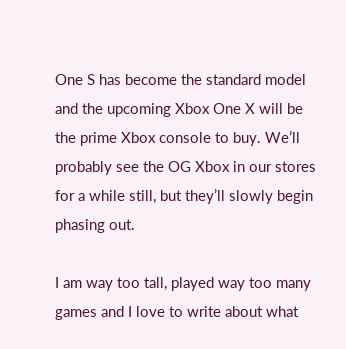One S has become the standard model and the upcoming Xbox One X will be the prime Xbox console to buy. We’ll probably see the OG Xbox in our stores for a while still, but they’ll slowly begin phasing out.

I am way too tall, played way too many games and I love to write about what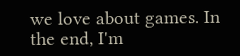we love about games. In the end, I'm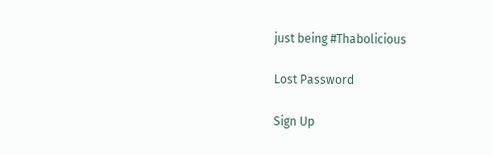just being #Thabolicious

Lost Password

Sign Up